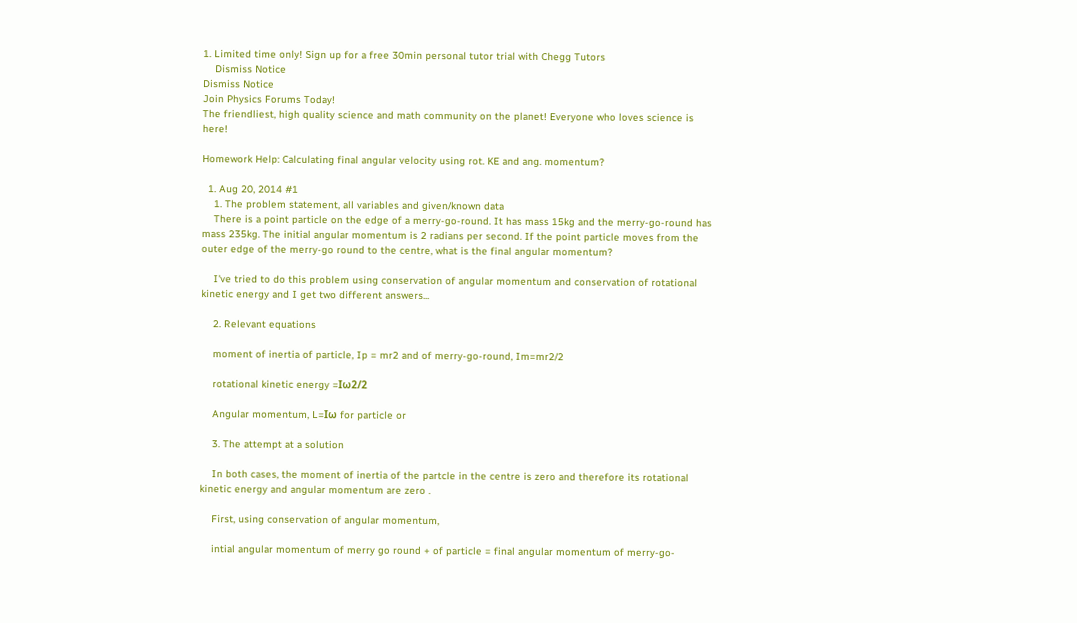1. Limited time only! Sign up for a free 30min personal tutor trial with Chegg Tutors
    Dismiss Notice
Dismiss Notice
Join Physics Forums Today!
The friendliest, high quality science and math community on the planet! Everyone who loves science is here!

Homework Help: Calculating final angular velocity using rot. KE and ang. momentum?

  1. Aug 20, 2014 #1
    1. The problem statement, all variables and given/known data
    There is a point particle on the edge of a merry-go-round. It has mass 15kg and the merry-go-round has mass 235kg. The initial angular momentum is 2 radians per second. If the point particle moves from the outer edge of the merry-go round to the centre, what is the final angular momentum?

    I've tried to do this problem using conservation of angular momentum and conservation of rotational kinetic energy and I get two different answers...

    2. Relevant equations

    moment of inertia of particle, Ip = mr2 and of merry-go-round, Im=mr2/2

    rotational kinetic energy =Iω2/2

    Angular momentum, L=Iω for particle or

    3. The attempt at a solution

    In both cases, the moment of inertia of the partcle in the centre is zero and therefore its rotational kinetic energy and angular momentum are zero .

    First, using conservation of angular momentum,

    intial angular momentum of merry go round + of particle = final angular momentum of merry-go-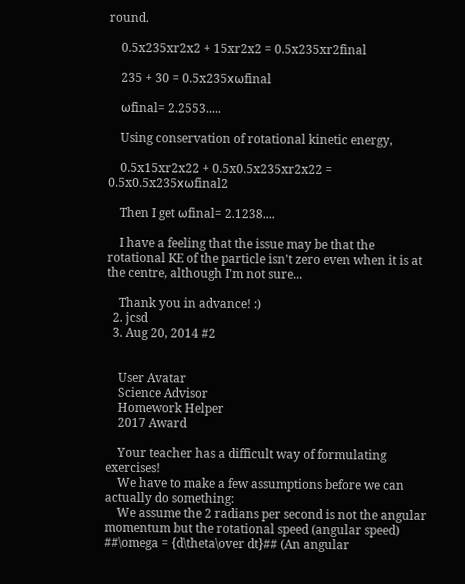round.

    0.5x235xr2x2 + 15xr2x2 = 0.5x235xr2final

    235 + 30 = 0.5x235xωfinal

    ωfinal= 2.2553.....

    Using conservation of rotational kinetic energy,

    0.5x15xr2x22 + 0.5x0.5x235xr2x22 = 0.5x0.5x235xωfinal2

    Then I get ωfinal= 2.1238....

    I have a feeling that the issue may be that the rotational KE of the particle isn't zero even when it is at the centre, although I'm not sure...

    Thank you in advance! :)
  2. jcsd
  3. Aug 20, 2014 #2


    User Avatar
    Science Advisor
    Homework Helper
    2017 Award

    Your teacher has a difficult way of formulating exercises!
    We have to make a few assumptions before we can actually do something:
    We assume the 2 radians per second is not the angular momentum but the rotational speed (angular speed) ##\omega = {d\theta\over dt}## (An angular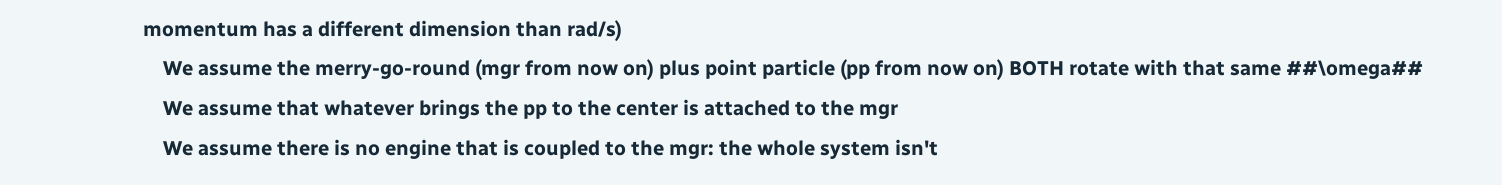momentum has a different dimension than rad/s)
    We assume the merry-go-round (mgr from now on) plus point particle (pp from now on) BOTH rotate with that same ##\omega##
    We assume that whatever brings the pp to the center is attached to the mgr
    We assume there is no engine that is coupled to the mgr: the whole system isn't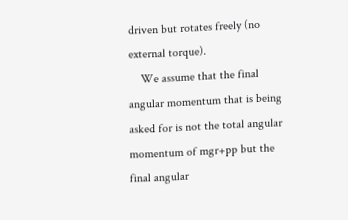driven but rotates freely (no external torque).
    We assume that the final angular momentum that is being asked for is not the total angular momentum of mgr+pp but the final angular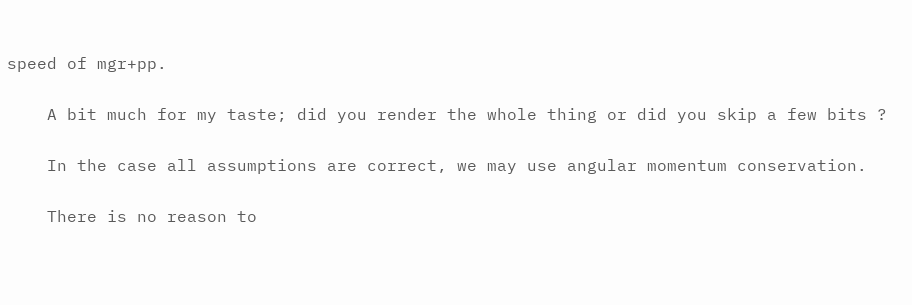speed of mgr+pp.

    A bit much for my taste; did you render the whole thing or did you skip a few bits ?

    In the case all assumptions are correct, we may use angular momentum conservation.

    There is no reason to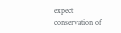expect conservation of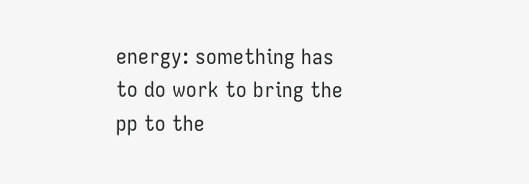energy: something has to do work to bring the pp to the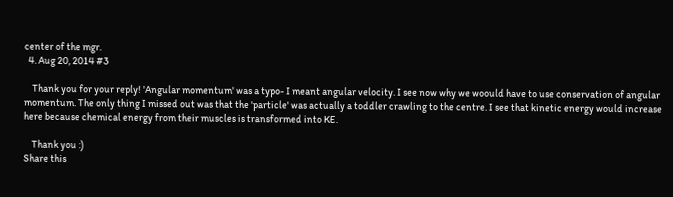center of the mgr.
  4. Aug 20, 2014 #3

    Thank you for your reply! 'Angular momentum' was a typo- I meant angular velocity. I see now why we woould have to use conservation of angular momentum. The only thing I missed out was that the 'particle' was actually a toddler crawling to the centre. I see that kinetic energy would increase here because chemical energy from their muscles is transformed into KE.

    Thank you :)
Share this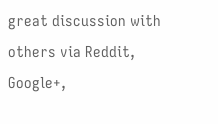great discussion with others via Reddit, Google+,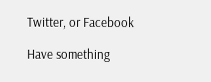Twitter, or Facebook

Have something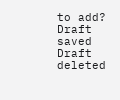to add?
Draft saved Draft deleted